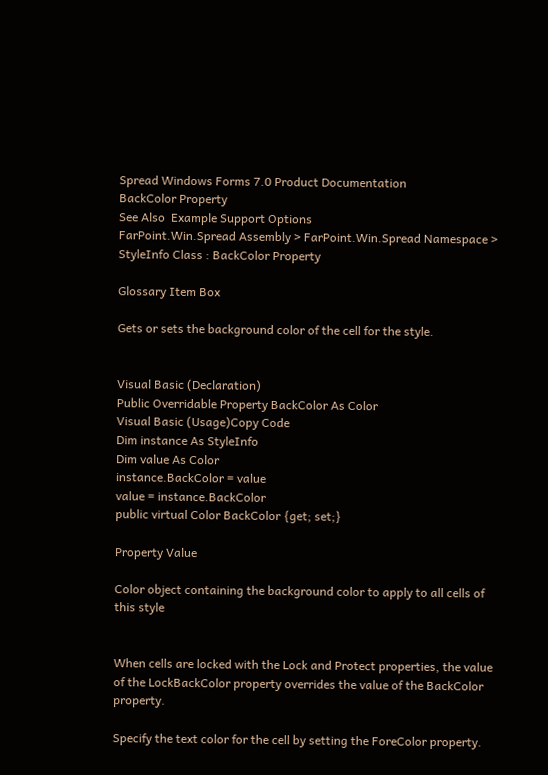Spread Windows Forms 7.0 Product Documentation
BackColor Property
See Also  Example Support Options
FarPoint.Win.Spread Assembly > FarPoint.Win.Spread Namespace > StyleInfo Class : BackColor Property

Glossary Item Box

Gets or sets the background color of the cell for the style.


Visual Basic (Declaration)
Public Overridable Property BackColor As Color
Visual Basic (Usage)Copy Code
Dim instance As StyleInfo
Dim value As Color
instance.BackColor = value
value = instance.BackColor
public virtual Color BackColor {get; set;}

Property Value

Color object containing the background color to apply to all cells of this style


When cells are locked with the Lock and Protect properties, the value of the LockBackColor property overrides the value of the BackColor property.

Specify the text color for the cell by setting the ForeColor property.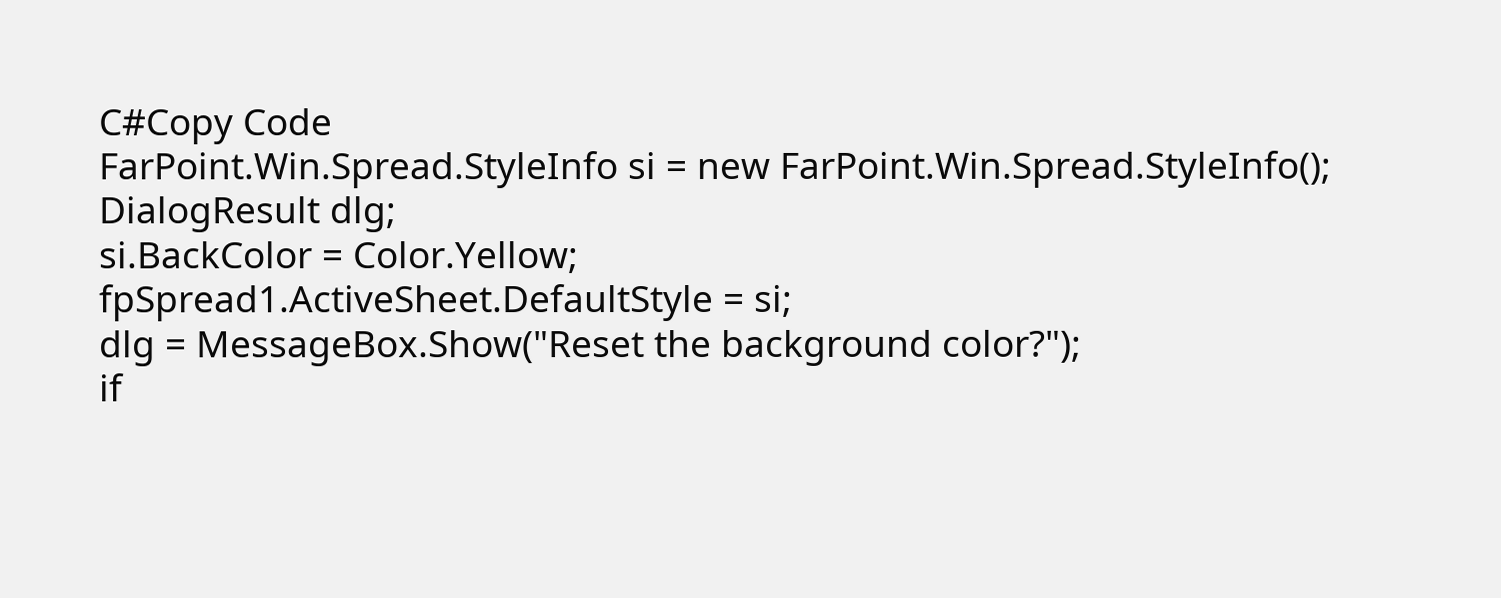C#Copy Code
FarPoint.Win.Spread.StyleInfo si = new FarPoint.Win.Spread.StyleInfo();
DialogResult dlg;
si.BackColor = Color.Yellow;
fpSpread1.ActiveSheet.DefaultStyle = si;
dlg = MessageBox.Show("Reset the background color?");
if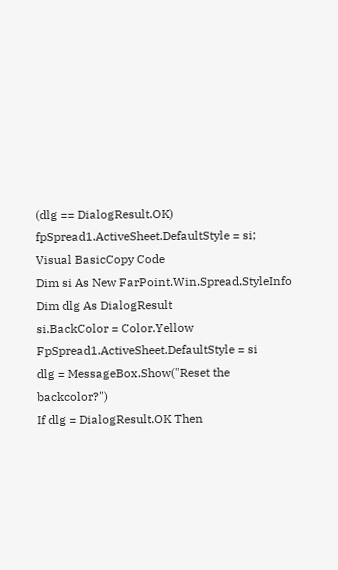(dlg == DialogResult.OK)
fpSpread1.ActiveSheet.DefaultStyle = si;
Visual BasicCopy Code
Dim si As New FarPoint.Win.Spread.StyleInfo
Dim dlg As DialogResult
si.BackColor = Color.Yellow
FpSpread1.ActiveSheet.DefaultStyle = si
dlg = MessageBox.Show("Reset the backcolor?")
If dlg = DialogResult.OK Then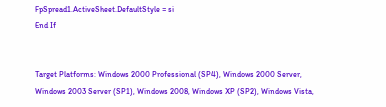FpSpread1.ActiveSheet.DefaultStyle = si
End If


Target Platforms: Windows 2000 Professional (SP4), Windows 2000 Server, Windows 2003 Server (SP1), Windows 2008, Windows XP (SP2), Windows Vista,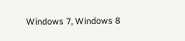Windows 7, Windows 8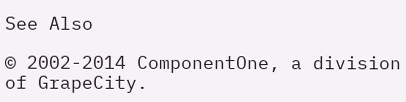See Also

© 2002-2014 ComponentOne, a division of GrapeCity.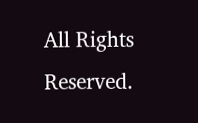All Rights Reserved.